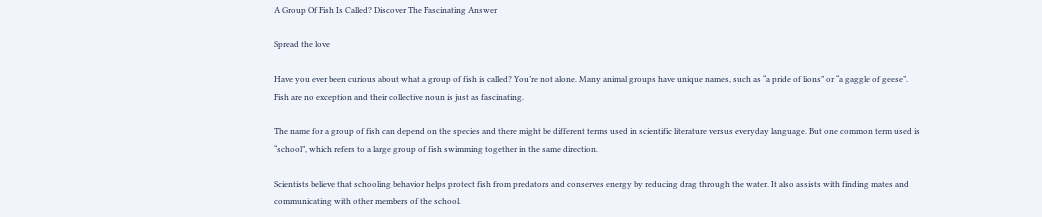A Group Of Fish Is Called? Discover The Fascinating Answer

Spread the love

Have you ever been curious about what a group of fish is called? You’re not alone. Many animal groups have unique names, such as “a pride of lions” or “a gaggle of geese”. Fish are no exception and their collective noun is just as fascinating.

The name for a group of fish can depend on the species and there might be different terms used in scientific literature versus everyday language. But one common term used is “school”, which refers to a large group of fish swimming together in the same direction.

Scientists believe that schooling behavior helps protect fish from predators and conserves energy by reducing drag through the water. It also assists with finding mates and communicating with other members of the school.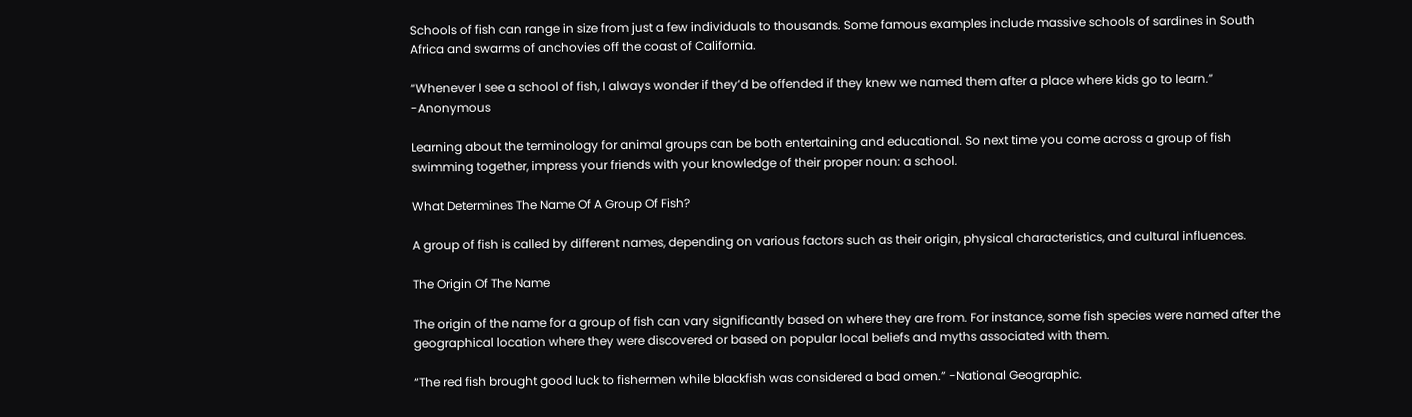Schools of fish can range in size from just a few individuals to thousands. Some famous examples include massive schools of sardines in South Africa and swarms of anchovies off the coast of California.

“Whenever I see a school of fish, I always wonder if they’d be offended if they knew we named them after a place where kids go to learn.” -Anonymous

Learning about the terminology for animal groups can be both entertaining and educational. So next time you come across a group of fish swimming together, impress your friends with your knowledge of their proper noun: a school.

What Determines The Name Of A Group Of Fish?

A group of fish is called by different names, depending on various factors such as their origin, physical characteristics, and cultural influences.

The Origin Of The Name

The origin of the name for a group of fish can vary significantly based on where they are from. For instance, some fish species were named after the geographical location where they were discovered or based on popular local beliefs and myths associated with them.

“The red fish brought good luck to fishermen while blackfish was considered a bad omen.” -National Geographic.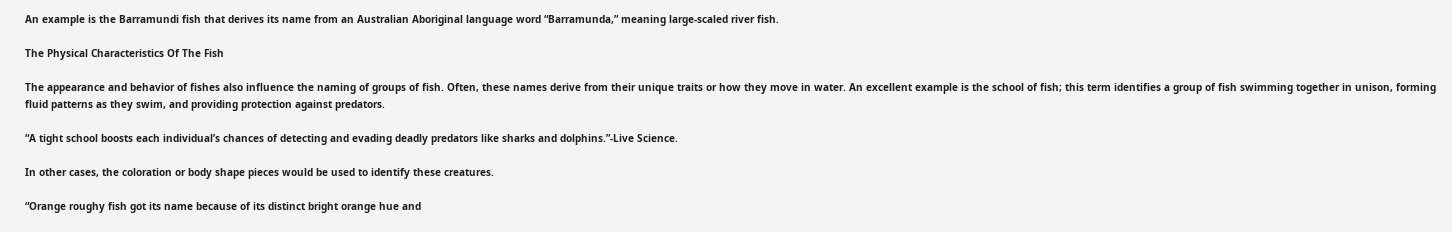An example is the Barramundi fish that derives its name from an Australian Aboriginal language word “Barramunda,” meaning large-scaled river fish.

The Physical Characteristics Of The Fish

The appearance and behavior of fishes also influence the naming of groups of fish. Often, these names derive from their unique traits or how they move in water. An excellent example is the school of fish; this term identifies a group of fish swimming together in unison, forming fluid patterns as they swim, and providing protection against predators.

“A tight school boosts each individual’s chances of detecting and evading deadly predators like sharks and dolphins.”-Live Science.

In other cases, the coloration or body shape pieces would be used to identify these creatures.

“Orange roughy fish got its name because of its distinct bright orange hue and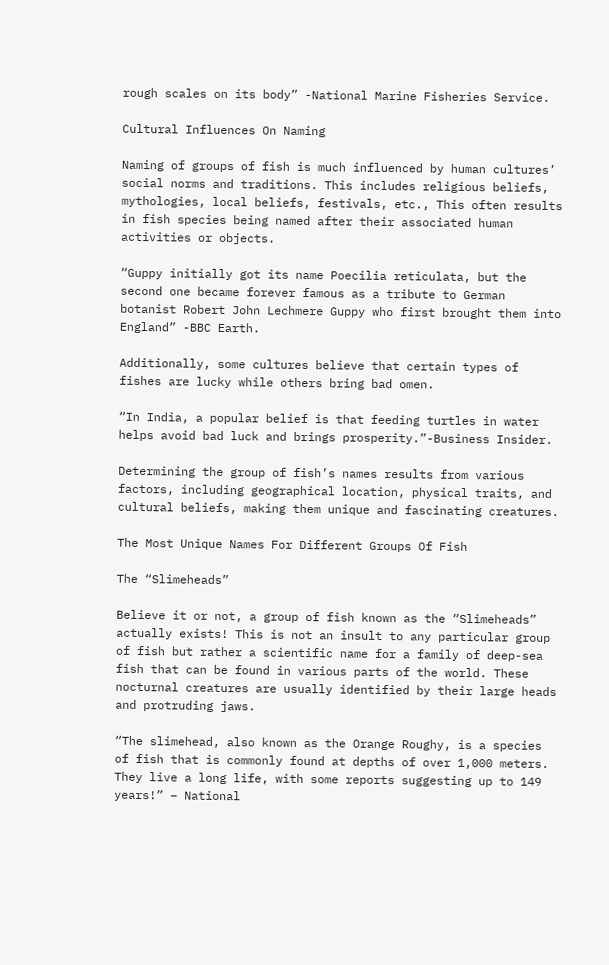rough scales on its body” -National Marine Fisheries Service.

Cultural Influences On Naming

Naming of groups of fish is much influenced by human cultures’ social norms and traditions. This includes religious beliefs, mythologies, local beliefs, festivals, etc., This often results in fish species being named after their associated human activities or objects.

“Guppy initially got its name Poecilia reticulata, but the second one became forever famous as a tribute to German botanist Robert John Lechmere Guppy who first brought them into England” -BBC Earth.

Additionally, some cultures believe that certain types of fishes are lucky while others bring bad omen.

“In India, a popular belief is that feeding turtles in water helps avoid bad luck and brings prosperity.”-Business Insider.

Determining the group of fish’s names results from various factors, including geographical location, physical traits, and cultural beliefs, making them unique and fascinating creatures.

The Most Unique Names For Different Groups Of Fish

The “Slimeheads”

Believe it or not, a group of fish known as the “Slimeheads” actually exists! This is not an insult to any particular group of fish but rather a scientific name for a family of deep-sea fish that can be found in various parts of the world. These nocturnal creatures are usually identified by their large heads and protruding jaws.

“The slimehead, also known as the Orange Roughy, is a species of fish that is commonly found at depths of over 1,000 meters. They live a long life, with some reports suggesting up to 149 years!” – National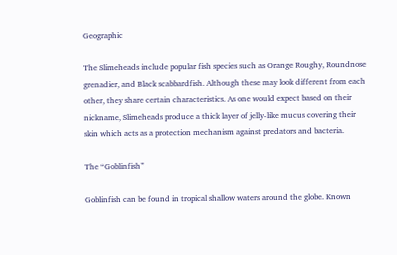Geographic

The Slimeheads include popular fish species such as Orange Roughy, Roundnose grenadier, and Black scabbardfish. Although these may look different from each other, they share certain characteristics. As one would expect based on their nickname, Slimeheads produce a thick layer of jelly-like mucus covering their skin which acts as a protection mechanism against predators and bacteria.

The “Goblinfish”

Goblinfish can be found in tropical shallow waters around the globe. Known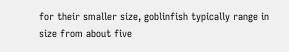for their smaller size, goblinfish typically range in size from about five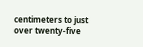centimeters to just over twenty-five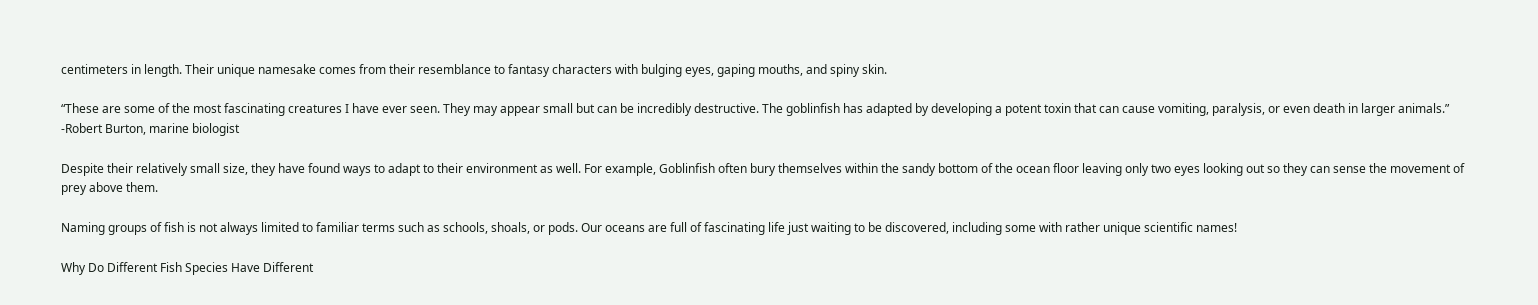centimeters in length. Their unique namesake comes from their resemblance to fantasy characters with bulging eyes, gaping mouths, and spiny skin.

“These are some of the most fascinating creatures I have ever seen. They may appear small but can be incredibly destructive. The goblinfish has adapted by developing a potent toxin that can cause vomiting, paralysis, or even death in larger animals.” -Robert Burton, marine biologist

Despite their relatively small size, they have found ways to adapt to their environment as well. For example, Goblinfish often bury themselves within the sandy bottom of the ocean floor leaving only two eyes looking out so they can sense the movement of prey above them.

Naming groups of fish is not always limited to familiar terms such as schools, shoals, or pods. Our oceans are full of fascinating life just waiting to be discovered, including some with rather unique scientific names!

Why Do Different Fish Species Have Different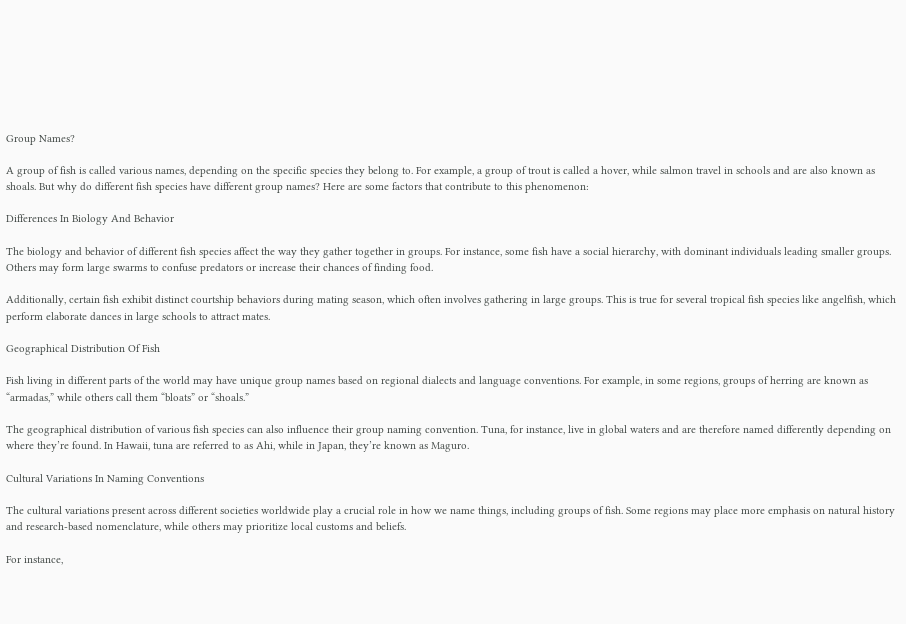Group Names?

A group of fish is called various names, depending on the specific species they belong to. For example, a group of trout is called a hover, while salmon travel in schools and are also known as shoals. But why do different fish species have different group names? Here are some factors that contribute to this phenomenon:

Differences In Biology And Behavior

The biology and behavior of different fish species affect the way they gather together in groups. For instance, some fish have a social hierarchy, with dominant individuals leading smaller groups. Others may form large swarms to confuse predators or increase their chances of finding food.

Additionally, certain fish exhibit distinct courtship behaviors during mating season, which often involves gathering in large groups. This is true for several tropical fish species like angelfish, which perform elaborate dances in large schools to attract mates.

Geographical Distribution Of Fish

Fish living in different parts of the world may have unique group names based on regional dialects and language conventions. For example, in some regions, groups of herring are known as “armadas,” while others call them “bloats” or “shoals.”

The geographical distribution of various fish species can also influence their group naming convention. Tuna, for instance, live in global waters and are therefore named differently depending on where they’re found. In Hawaii, tuna are referred to as Ahi, while in Japan, they’re known as Maguro.

Cultural Variations In Naming Conventions

The cultural variations present across different societies worldwide play a crucial role in how we name things, including groups of fish. Some regions may place more emphasis on natural history and research-based nomenclature, while others may prioritize local customs and beliefs.

For instance,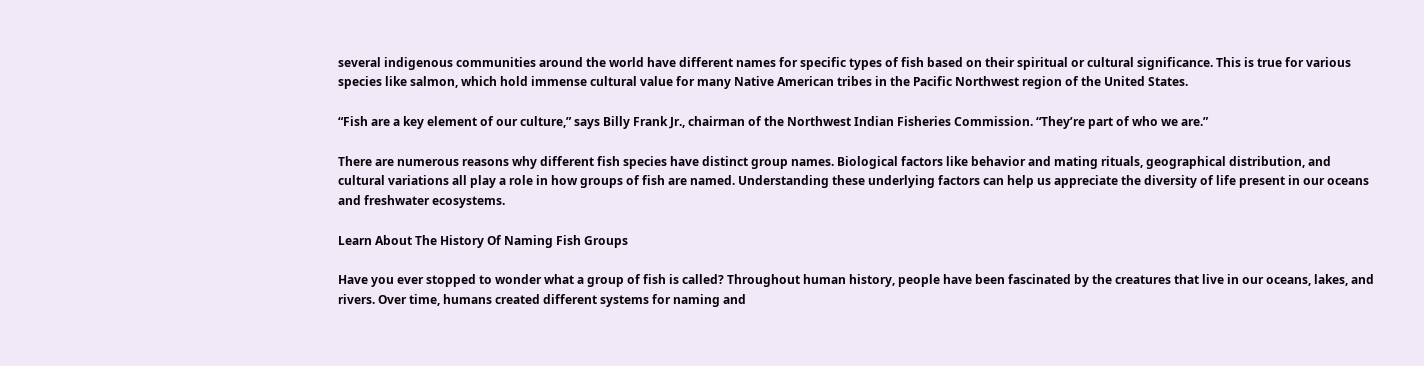several indigenous communities around the world have different names for specific types of fish based on their spiritual or cultural significance. This is true for various species like salmon, which hold immense cultural value for many Native American tribes in the Pacific Northwest region of the United States.

“Fish are a key element of our culture,” says Billy Frank Jr., chairman of the Northwest Indian Fisheries Commission. “They’re part of who we are.”

There are numerous reasons why different fish species have distinct group names. Biological factors like behavior and mating rituals, geographical distribution, and cultural variations all play a role in how groups of fish are named. Understanding these underlying factors can help us appreciate the diversity of life present in our oceans and freshwater ecosystems.

Learn About The History Of Naming Fish Groups

Have you ever stopped to wonder what a group of fish is called? Throughout human history, people have been fascinated by the creatures that live in our oceans, lakes, and rivers. Over time, humans created different systems for naming and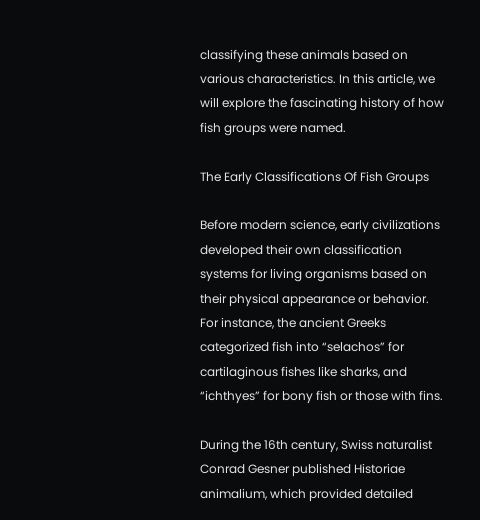classifying these animals based on various characteristics. In this article, we will explore the fascinating history of how fish groups were named.

The Early Classifications Of Fish Groups

Before modern science, early civilizations developed their own classification systems for living organisms based on their physical appearance or behavior. For instance, the ancient Greeks categorized fish into “selachos” for cartilaginous fishes like sharks, and “ichthyes” for bony fish or those with fins.

During the 16th century, Swiss naturalist Conrad Gesner published Historiae animalium, which provided detailed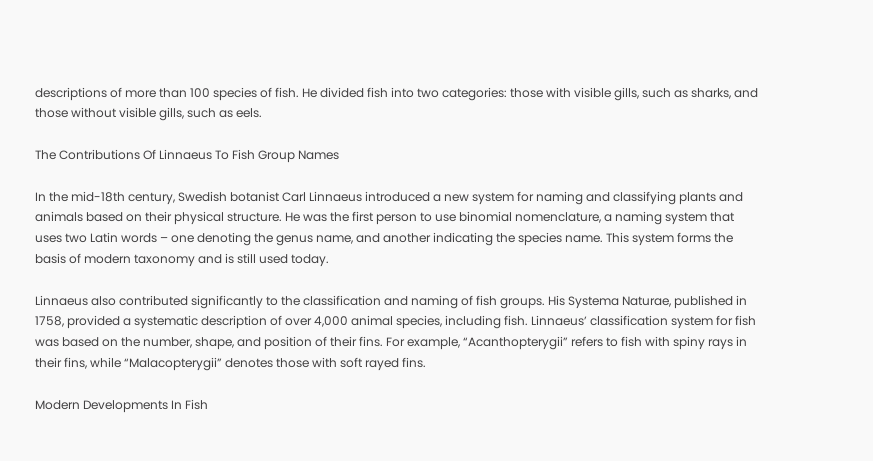descriptions of more than 100 species of fish. He divided fish into two categories: those with visible gills, such as sharks, and those without visible gills, such as eels.

The Contributions Of Linnaeus To Fish Group Names

In the mid-18th century, Swedish botanist Carl Linnaeus introduced a new system for naming and classifying plants and animals based on their physical structure. He was the first person to use binomial nomenclature, a naming system that uses two Latin words – one denoting the genus name, and another indicating the species name. This system forms the basis of modern taxonomy and is still used today.

Linnaeus also contributed significantly to the classification and naming of fish groups. His Systema Naturae, published in 1758, provided a systematic description of over 4,000 animal species, including fish. Linnaeus’ classification system for fish was based on the number, shape, and position of their fins. For example, “Acanthopterygii” refers to fish with spiny rays in their fins, while “Malacopterygii” denotes those with soft rayed fins.

Modern Developments In Fish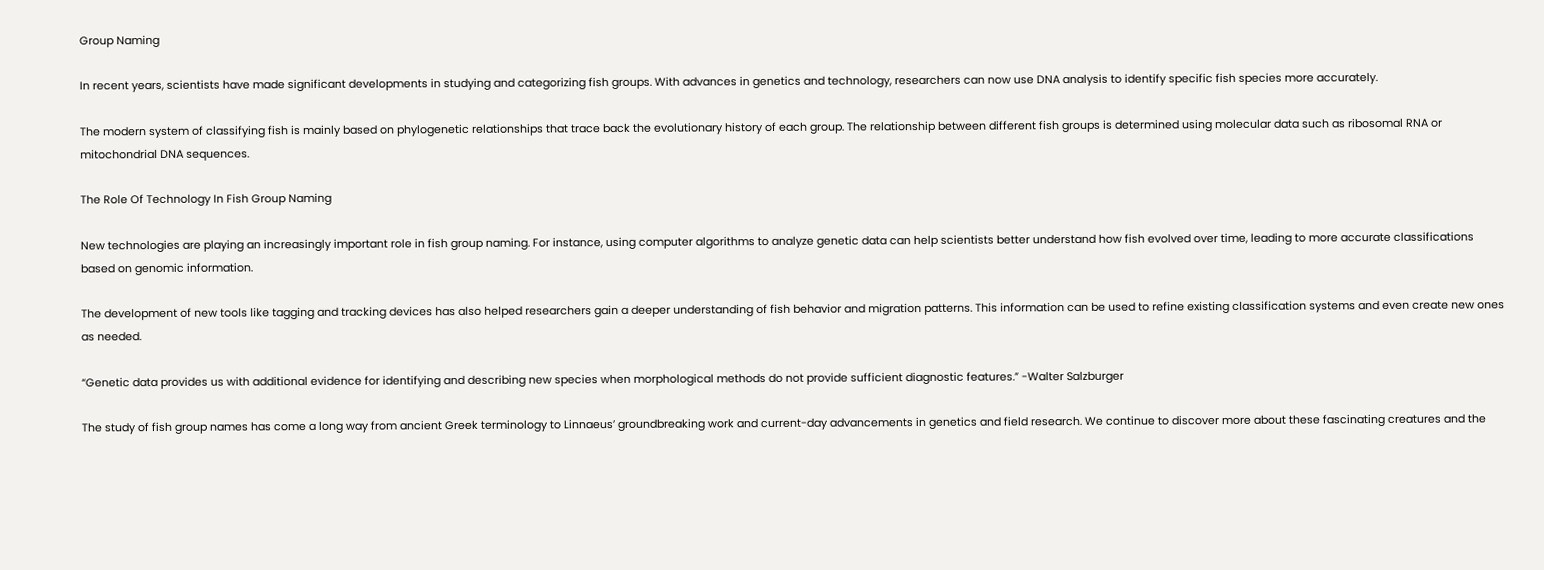Group Naming

In recent years, scientists have made significant developments in studying and categorizing fish groups. With advances in genetics and technology, researchers can now use DNA analysis to identify specific fish species more accurately.

The modern system of classifying fish is mainly based on phylogenetic relationships that trace back the evolutionary history of each group. The relationship between different fish groups is determined using molecular data such as ribosomal RNA or mitochondrial DNA sequences.

The Role Of Technology In Fish Group Naming

New technologies are playing an increasingly important role in fish group naming. For instance, using computer algorithms to analyze genetic data can help scientists better understand how fish evolved over time, leading to more accurate classifications based on genomic information.

The development of new tools like tagging and tracking devices has also helped researchers gain a deeper understanding of fish behavior and migration patterns. This information can be used to refine existing classification systems and even create new ones as needed.

“Genetic data provides us with additional evidence for identifying and describing new species when morphological methods do not provide sufficient diagnostic features.” -Walter Salzburger

The study of fish group names has come a long way from ancient Greek terminology to Linnaeus’ groundbreaking work and current-day advancements in genetics and field research. We continue to discover more about these fascinating creatures and the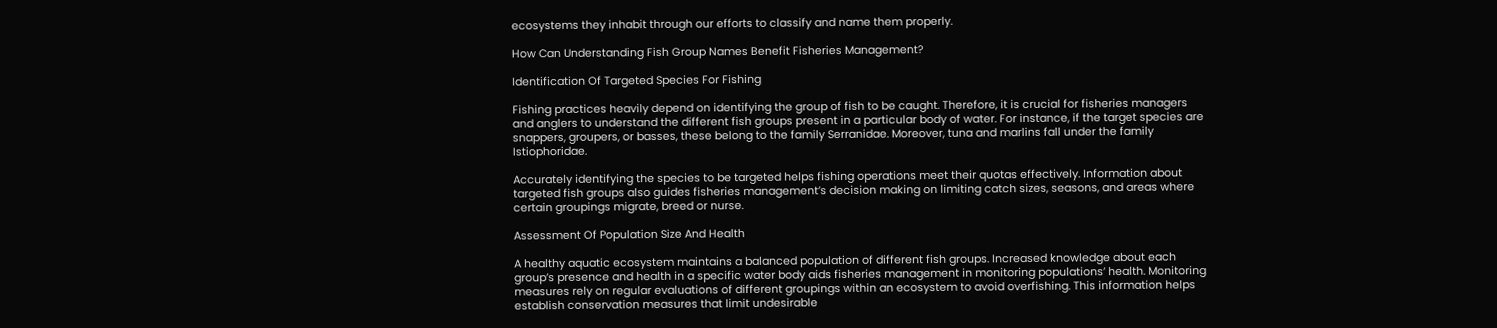ecosystems they inhabit through our efforts to classify and name them properly.

How Can Understanding Fish Group Names Benefit Fisheries Management?

Identification Of Targeted Species For Fishing

Fishing practices heavily depend on identifying the group of fish to be caught. Therefore, it is crucial for fisheries managers and anglers to understand the different fish groups present in a particular body of water. For instance, if the target species are snappers, groupers, or basses, these belong to the family Serranidae. Moreover, tuna and marlins fall under the family Istiophoridae.

Accurately identifying the species to be targeted helps fishing operations meet their quotas effectively. Information about targeted fish groups also guides fisheries management’s decision making on limiting catch sizes, seasons, and areas where certain groupings migrate, breed or nurse.

Assessment Of Population Size And Health

A healthy aquatic ecosystem maintains a balanced population of different fish groups. Increased knowledge about each group’s presence and health in a specific water body aids fisheries management in monitoring populations’ health. Monitoring measures rely on regular evaluations of different groupings within an ecosystem to avoid overfishing. This information helps establish conservation measures that limit undesirable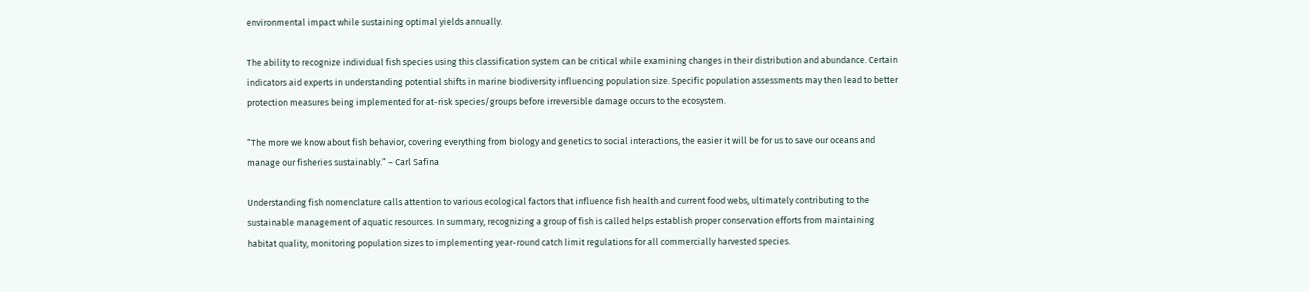environmental impact while sustaining optimal yields annually.

The ability to recognize individual fish species using this classification system can be critical while examining changes in their distribution and abundance. Certain indicators aid experts in understanding potential shifts in marine biodiversity influencing population size. Specific population assessments may then lead to better protection measures being implemented for at-risk species/groups before irreversible damage occurs to the ecosystem.

“The more we know about fish behavior, covering everything from biology and genetics to social interactions, the easier it will be for us to save our oceans and manage our fisheries sustainably.” – Carl Safina

Understanding fish nomenclature calls attention to various ecological factors that influence fish health and current food webs, ultimately contributing to the sustainable management of aquatic resources. In summary, recognizing a group of fish is called helps establish proper conservation efforts from maintaining habitat quality, monitoring population sizes to implementing year-round catch limit regulations for all commercially harvested species.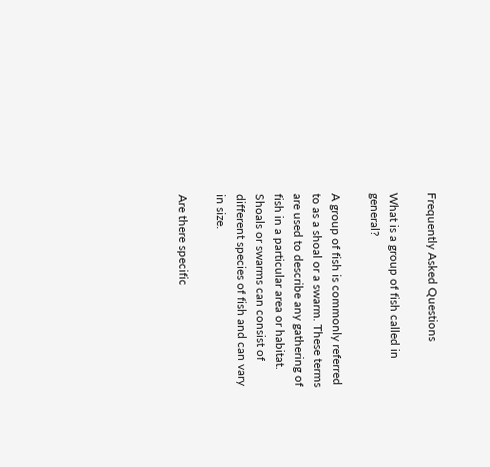Frequently Asked Questions

What is a group of fish called in general?

A group of fish is commonly referred to as a shoal or a swarm. These terms are used to describe any gathering of fish in a particular area or habitat. Shoals or swarms can consist of different species of fish and can vary in size.

Are there specific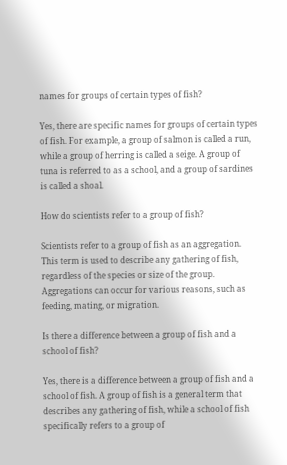names for groups of certain types of fish?

Yes, there are specific names for groups of certain types of fish. For example, a group of salmon is called a run, while a group of herring is called a seige. A group of tuna is referred to as a school, and a group of sardines is called a shoal.

How do scientists refer to a group of fish?

Scientists refer to a group of fish as an aggregation. This term is used to describe any gathering of fish, regardless of the species or size of the group. Aggregations can occur for various reasons, such as feeding, mating, or migration.

Is there a difference between a group of fish and a school of fish?

Yes, there is a difference between a group of fish and a school of fish. A group of fish is a general term that describes any gathering of fish, while a school of fish specifically refers to a group of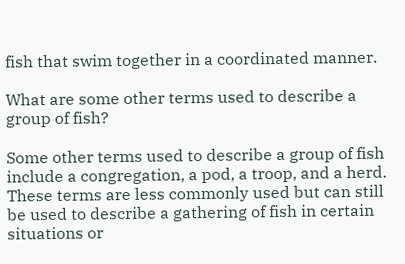fish that swim together in a coordinated manner.

What are some other terms used to describe a group of fish?

Some other terms used to describe a group of fish include a congregation, a pod, a troop, and a herd. These terms are less commonly used but can still be used to describe a gathering of fish in certain situations or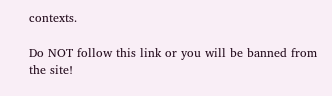contexts.

Do NOT follow this link or you will be banned from the site!